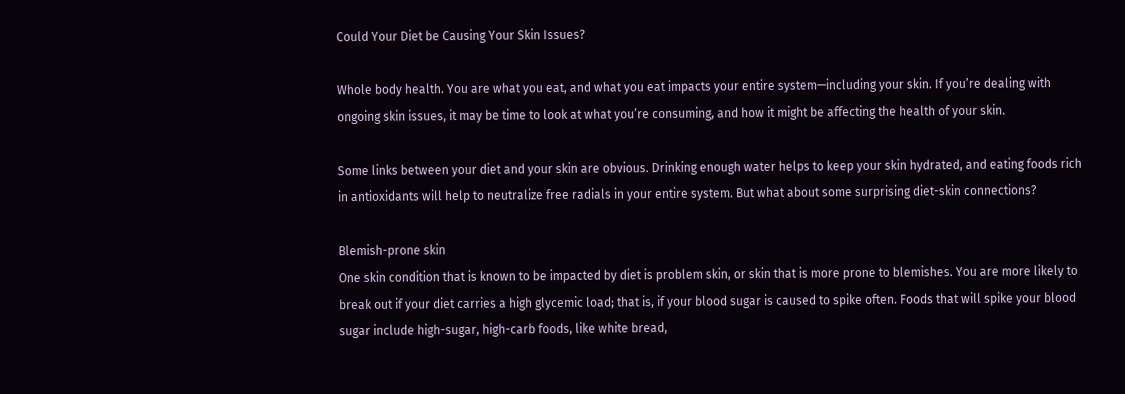Could Your Diet be Causing Your Skin Issues?

Whole body health. You are what you eat, and what you eat impacts your entire system—including your skin. If you’re dealing with ongoing skin issues, it may be time to look at what you’re consuming, and how it might be affecting the health of your skin.

Some links between your diet and your skin are obvious. Drinking enough water helps to keep your skin hydrated, and eating foods rich in antioxidants will help to neutralize free radials in your entire system. But what about some surprising diet-skin connections?

Blemish-prone skin
One skin condition that is known to be impacted by diet is problem skin, or skin that is more prone to blemishes. You are more likely to break out if your diet carries a high glycemic load; that is, if your blood sugar is caused to spike often. Foods that will spike your blood sugar include high-sugar, high-carb foods, like white bread,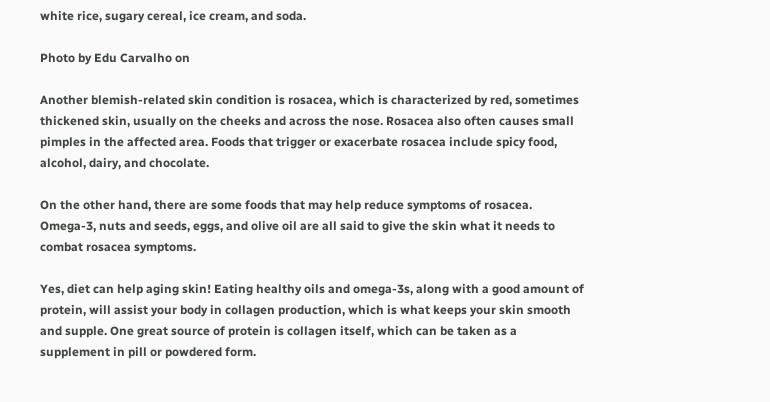white rice, sugary cereal, ice cream, and soda.

Photo by Edu Carvalho on

Another blemish-related skin condition is rosacea, which is characterized by red, sometimes thickened skin, usually on the cheeks and across the nose. Rosacea also often causes small pimples in the affected area. Foods that trigger or exacerbate rosacea include spicy food, alcohol, dairy, and chocolate.

On the other hand, there are some foods that may help reduce symptoms of rosacea. Omega-3, nuts and seeds, eggs, and olive oil are all said to give the skin what it needs to combat rosacea symptoms.

Yes, diet can help aging skin! Eating healthy oils and omega-3s, along with a good amount of protein, will assist your body in collagen production, which is what keeps your skin smooth and supple. One great source of protein is collagen itself, which can be taken as a supplement in pill or powdered form.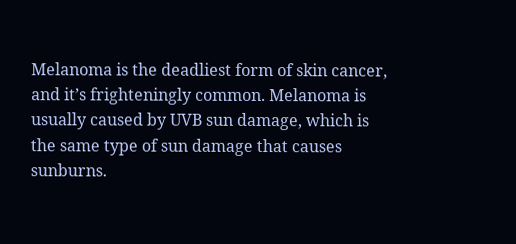Melanoma is the deadliest form of skin cancer, and it’s frighteningly common. Melanoma is usually caused by UVB sun damage, which is the same type of sun damage that causes sunburns.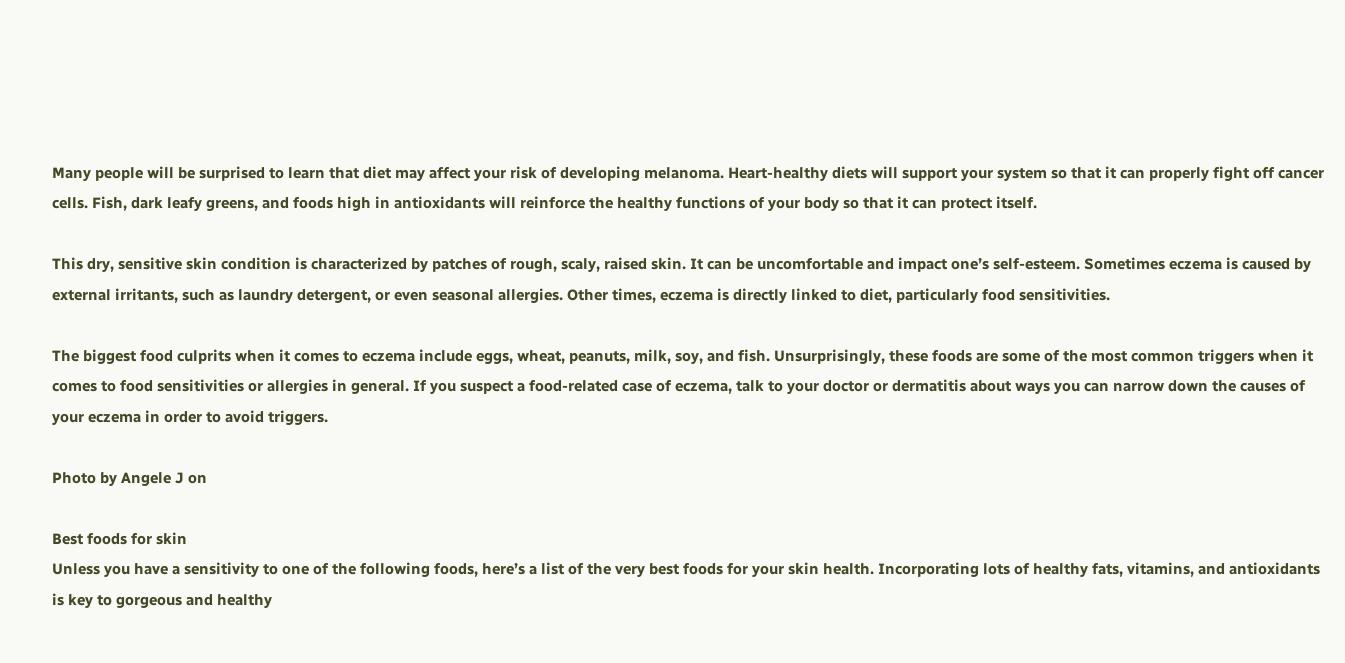Many people will be surprised to learn that diet may affect your risk of developing melanoma. Heart-healthy diets will support your system so that it can properly fight off cancer cells. Fish, dark leafy greens, and foods high in antioxidants will reinforce the healthy functions of your body so that it can protect itself.

This dry, sensitive skin condition is characterized by patches of rough, scaly, raised skin. It can be uncomfortable and impact one’s self-esteem. Sometimes eczema is caused by external irritants, such as laundry detergent, or even seasonal allergies. Other times, eczema is directly linked to diet, particularly food sensitivities.

The biggest food culprits when it comes to eczema include eggs, wheat, peanuts, milk, soy, and fish. Unsurprisingly, these foods are some of the most common triggers when it comes to food sensitivities or allergies in general. If you suspect a food-related case of eczema, talk to your doctor or dermatitis about ways you can narrow down the causes of your eczema in order to avoid triggers.

Photo by Angele J on

Best foods for skin
Unless you have a sensitivity to one of the following foods, here’s a list of the very best foods for your skin health. Incorporating lots of healthy fats, vitamins, and antioxidants is key to gorgeous and healthy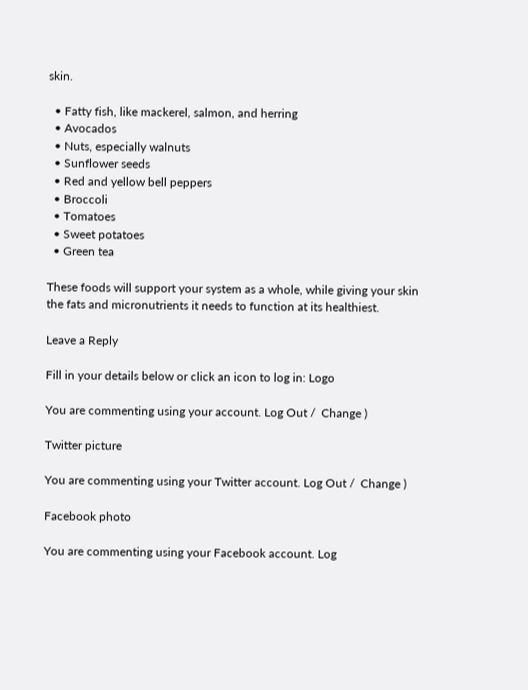skin.

  • Fatty fish, like mackerel, salmon, and herring
  • Avocados
  • Nuts, especially walnuts
  • Sunflower seeds
  • Red and yellow bell peppers
  • Broccoli
  • Tomatoes
  • Sweet potatoes
  • Green tea

These foods will support your system as a whole, while giving your skin the fats and micronutrients it needs to function at its healthiest.

Leave a Reply

Fill in your details below or click an icon to log in: Logo

You are commenting using your account. Log Out /  Change )

Twitter picture

You are commenting using your Twitter account. Log Out /  Change )

Facebook photo

You are commenting using your Facebook account. Log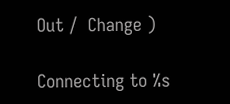Out /  Change )

Connecting to %s